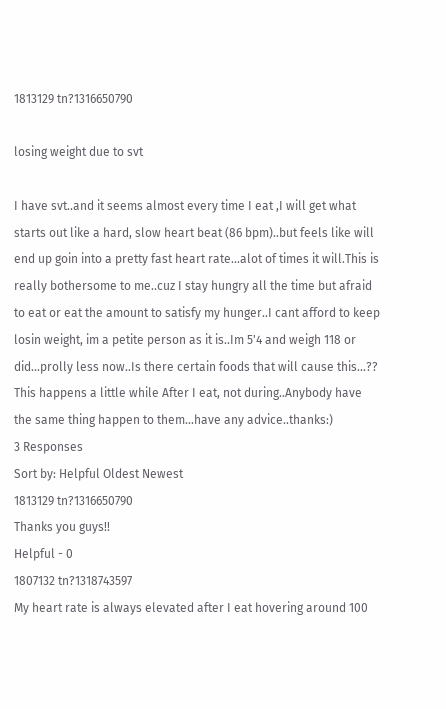1813129 tn?1316650790

losing weight due to svt

I have svt..and it seems almost every time I eat ,I will get what starts out like a hard, slow heart beat (86 bpm)..but feels like will end up goin into a pretty fast heart rate...alot of times it will.This is really bothersome to me..cuz I stay hungry all the time but afraid to eat or eat the amount to satisfy my hunger..I cant afford to keep losin weight, im a petite person as it is..Im 5'4 and weigh 118 or did...prolly less now..Is there certain foods that will cause this...?? This happens a little while After I eat, not during..Anybody have the same thing happen to them...have any advice..thanks:)
3 Responses
Sort by: Helpful Oldest Newest
1813129 tn?1316650790
Thanks you guys!!
Helpful - 0
1807132 tn?1318743597
My heart rate is always elevated after I eat hovering around 100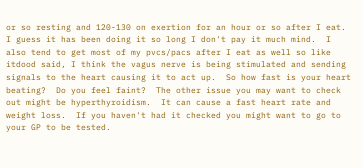or so resting and 120-130 on exertion for an hour or so after I eat.  I guess it has been doing it so long I don't pay it much mind.  I also tend to get most of my pvcs/pacs after I eat as well so like itdood said, I think the vagus nerve is being stimulated and sending signals to the heart causing it to act up.  So how fast is your heart beating?  Do you feel faint?  The other issue you may want to check out might be hyperthyroidism.  It can cause a fast heart rate and weight loss.  If you haven't had it checked you might want to go to your GP to be tested.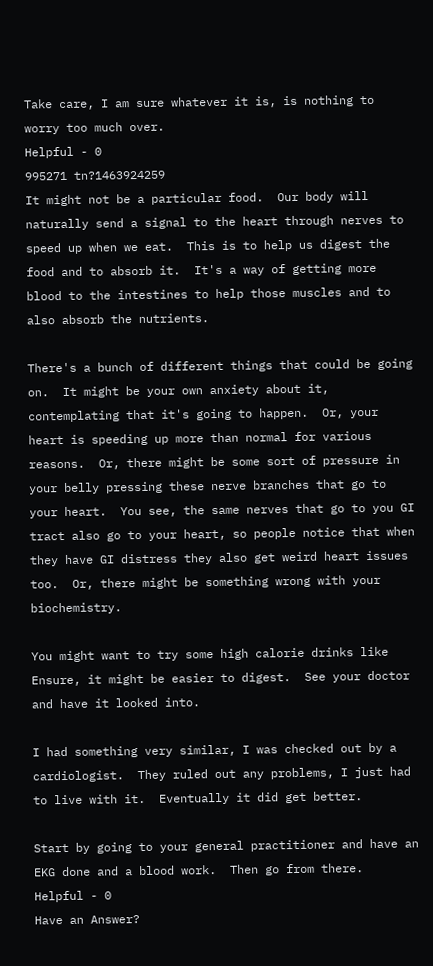Take care, I am sure whatever it is, is nothing to worry too much over.
Helpful - 0
995271 tn?1463924259
It might not be a particular food.  Our body will naturally send a signal to the heart through nerves to speed up when we eat.  This is to help us digest the food and to absorb it.  It's a way of getting more blood to the intestines to help those muscles and to also absorb the nutrients.

There's a bunch of different things that could be going on.  It might be your own anxiety about it, contemplating that it's going to happen.  Or, your heart is speeding up more than normal for various reasons.  Or, there might be some sort of pressure in your belly pressing these nerve branches that go to your heart.  You see, the same nerves that go to you GI tract also go to your heart, so people notice that when they have GI distress they also get weird heart issues too.  Or, there might be something wrong with your biochemistry.

You might want to try some high calorie drinks like Ensure, it might be easier to digest.  See your doctor and have it looked into.

I had something very similar, I was checked out by a cardiologist.  They ruled out any problems, I just had to live with it.  Eventually it did get better.

Start by going to your general practitioner and have an EKG done and a blood work.  Then go from there.
Helpful - 0
Have an Answer?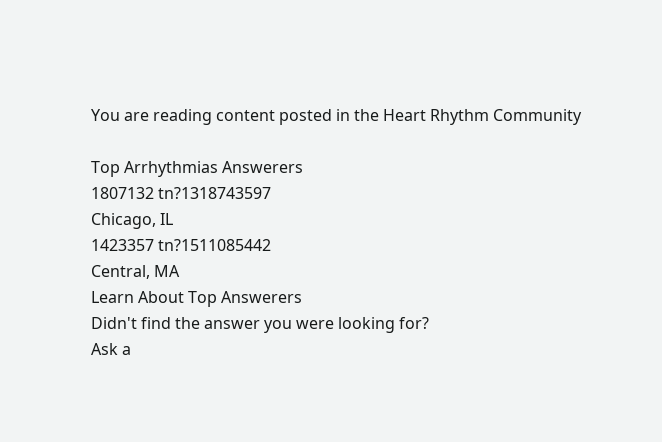You are reading content posted in the Heart Rhythm Community

Top Arrhythmias Answerers
1807132 tn?1318743597
Chicago, IL
1423357 tn?1511085442
Central, MA
Learn About Top Answerers
Didn't find the answer you were looking for?
Ask a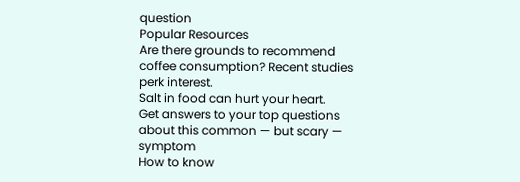question
Popular Resources
Are there grounds to recommend coffee consumption? Recent studies perk interest.
Salt in food can hurt your heart.
Get answers to your top questions about this common — but scary — symptom
How to know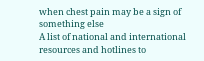when chest pain may be a sign of something else
A list of national and international resources and hotlines to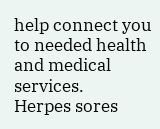help connect you to needed health and medical services.
Herpes sores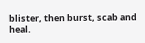blister, then burst, scab and heal.